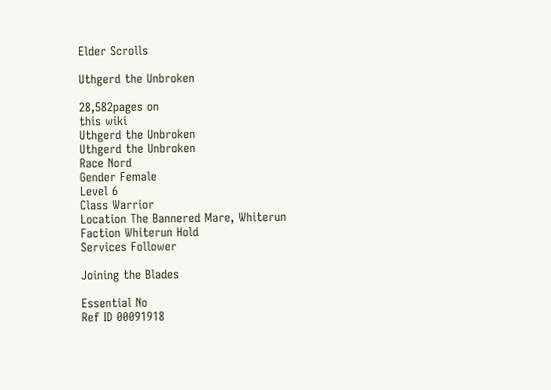Elder Scrolls

Uthgerd the Unbroken

28,582pages on
this wiki
Uthgerd the Unbroken
Uthgerd the Unbroken
Race Nord
Gender Female
Level 6
Class Warrior
Location The Bannered Mare, Whiterun
Faction Whiterun Hold
Services Follower

Joining the Blades

Essential No
Ref ID 00091918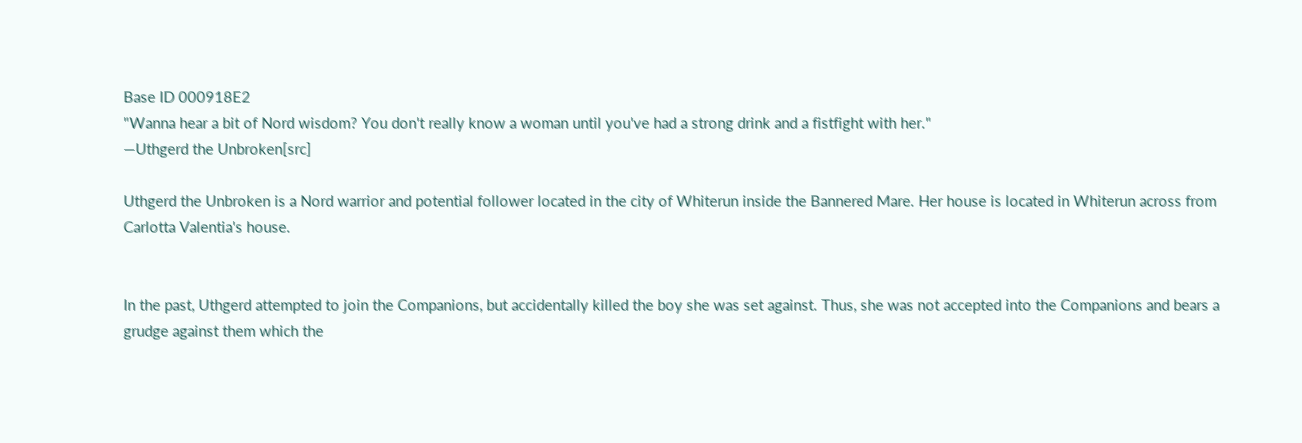Base ID 000918E2
"Wanna hear a bit of Nord wisdom? You don't really know a woman until you've had a strong drink and a fistfight with her."
―Uthgerd the Unbroken[src]

Uthgerd the Unbroken is a Nord warrior and potential follower located in the city of Whiterun inside the Bannered Mare. Her house is located in Whiterun across from Carlotta Valentia's house.


In the past, Uthgerd attempted to join the Companions, but accidentally killed the boy she was set against. Thus, she was not accepted into the Companions and bears a grudge against them which the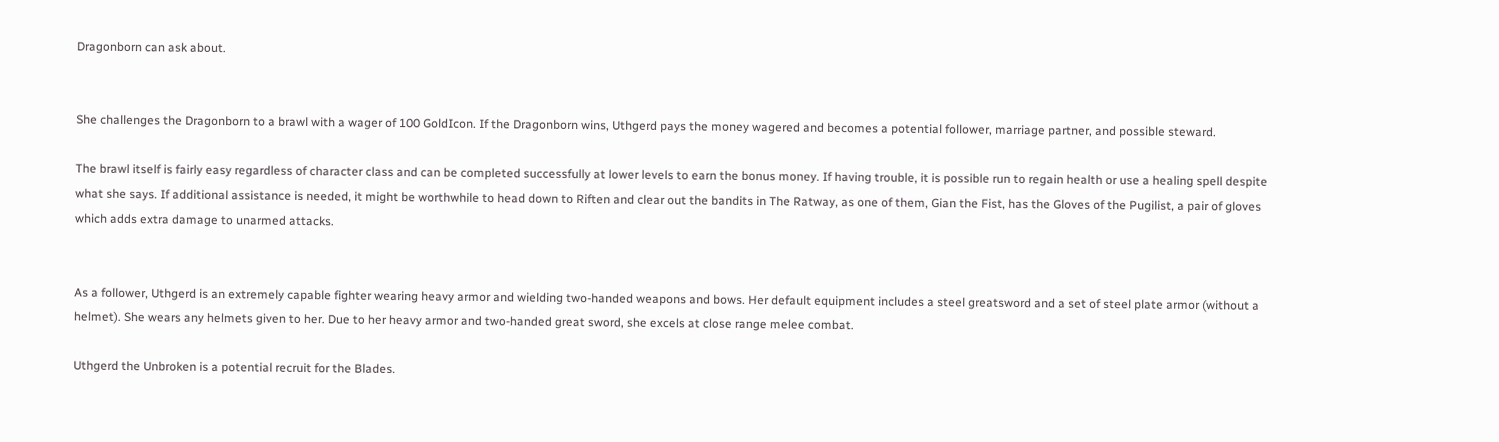Dragonborn can ask about.


She challenges the Dragonborn to a brawl with a wager of 100 GoldIcon. If the Dragonborn wins, Uthgerd pays the money wagered and becomes a potential follower, marriage partner, and possible steward.

The brawl itself is fairly easy regardless of character class and can be completed successfully at lower levels to earn the bonus money. If having trouble, it is possible run to regain health or use a healing spell despite what she says. If additional assistance is needed, it might be worthwhile to head down to Riften and clear out the bandits in The Ratway, as one of them, Gian the Fist, has the Gloves of the Pugilist, a pair of gloves which adds extra damage to unarmed attacks.


As a follower, Uthgerd is an extremely capable fighter wearing heavy armor and wielding two-handed weapons and bows. Her default equipment includes a steel greatsword and a set of steel plate armor (without a helmet). She wears any helmets given to her. Due to her heavy armor and two-handed great sword, she excels at close range melee combat.

Uthgerd the Unbroken is a potential recruit for the Blades.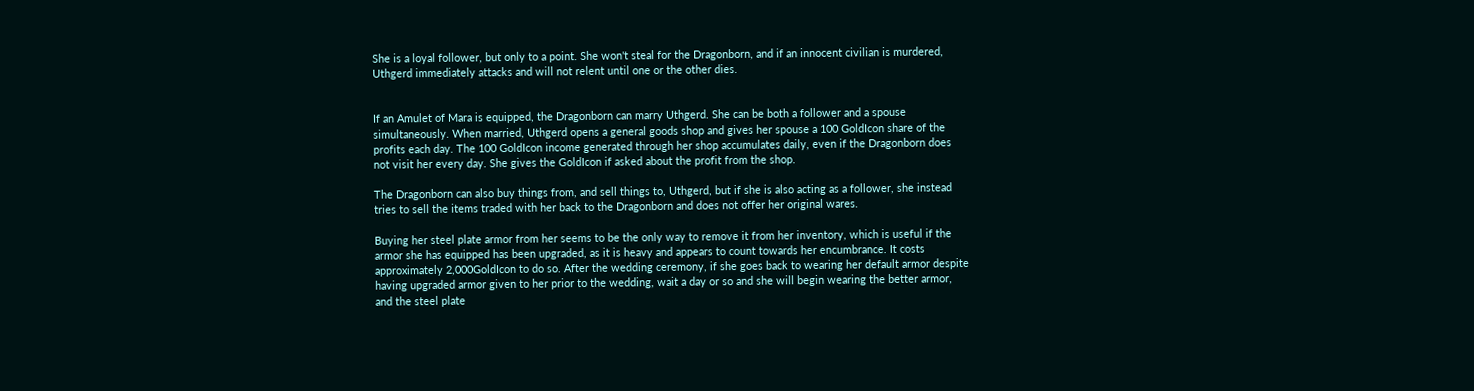She is a loyal follower, but only to a point. She won't steal for the Dragonborn, and if an innocent civilian is murdered, Uthgerd immediately attacks and will not relent until one or the other dies.


If an Amulet of Mara is equipped, the Dragonborn can marry Uthgerd. She can be both a follower and a spouse simultaneously. When married, Uthgerd opens a general goods shop and gives her spouse a 100 GoldIcon share of the profits each day. The 100 GoldIcon income generated through her shop accumulates daily, even if the Dragonborn does not visit her every day. She gives the GoldIcon if asked about the profit from the shop.

The Dragonborn can also buy things from, and sell things to, Uthgerd, but if she is also acting as a follower, she instead tries to sell the items traded with her back to the Dragonborn and does not offer her original wares.

Buying her steel plate armor from her seems to be the only way to remove it from her inventory, which is useful if the armor she has equipped has been upgraded, as it is heavy and appears to count towards her encumbrance. It costs approximately 2,000GoldIcon to do so. After the wedding ceremony, if she goes back to wearing her default armor despite having upgraded armor given to her prior to the wedding, wait a day or so and she will begin wearing the better armor, and the steel plate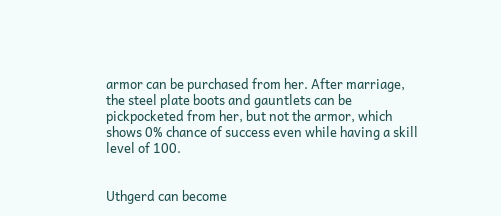armor can be purchased from her. After marriage, the steel plate boots and gauntlets can be pickpocketed from her, but not the armor, which shows 0% chance of success even while having a skill level of 100.


Uthgerd can become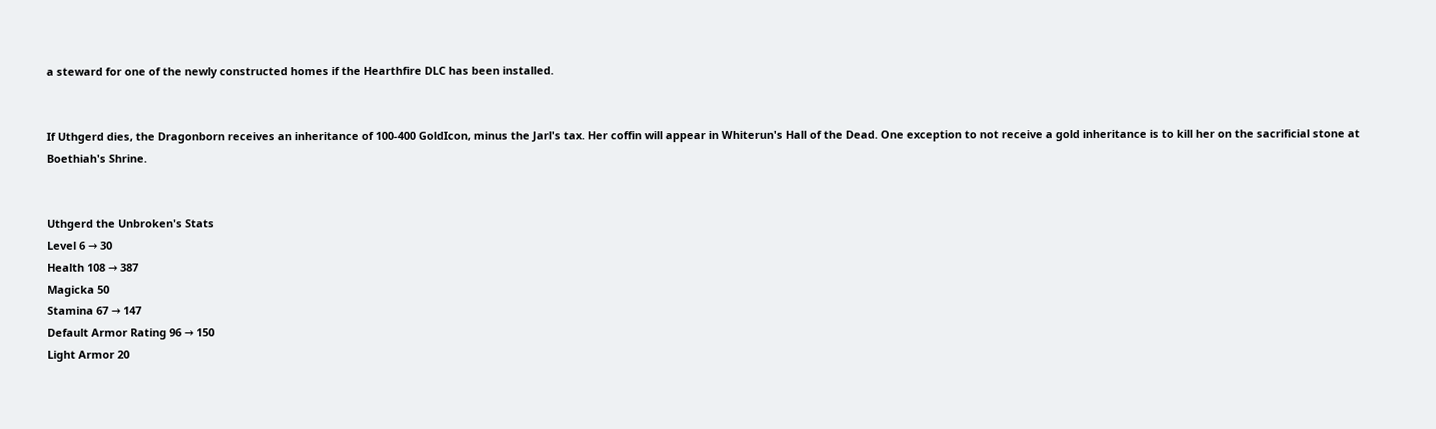a steward for one of the newly constructed homes if the Hearthfire DLC has been installed.


If Uthgerd dies, the Dragonborn receives an inheritance of 100-400 GoldIcon, minus the Jarl's tax. Her coffin will appear in Whiterun's Hall of the Dead. One exception to not receive a gold inheritance is to kill her on the sacrificial stone at Boethiah's Shrine.


Uthgerd the Unbroken's Stats
Level 6 → 30
Health 108 → 387
Magicka 50
Stamina 67 → 147
Default Armor Rating 96 → 150
Light Armor 20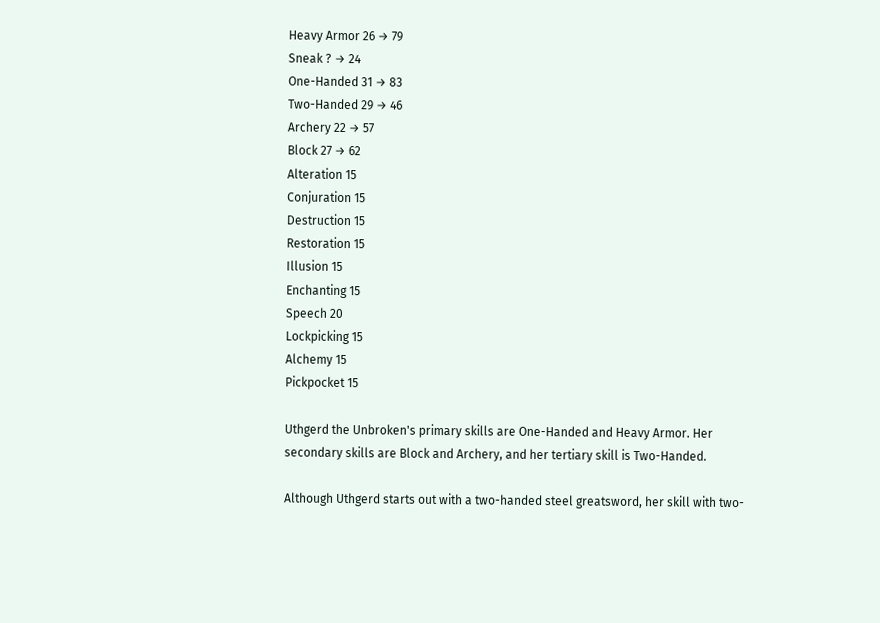Heavy Armor 26 → 79
Sneak ? → 24
One-Handed 31 → 83
Two-Handed 29 → 46
Archery 22 → 57
Block 27 → 62
Alteration 15
Conjuration 15
Destruction 15
Restoration 15
Illusion 15
Enchanting 15
Speech 20
Lockpicking 15
Alchemy 15
Pickpocket 15

Uthgerd the Unbroken's primary skills are One-Handed and Heavy Armor. Her secondary skills are Block and Archery, and her tertiary skill is Two-Handed.

Although Uthgerd starts out with a two-handed steel greatsword, her skill with two-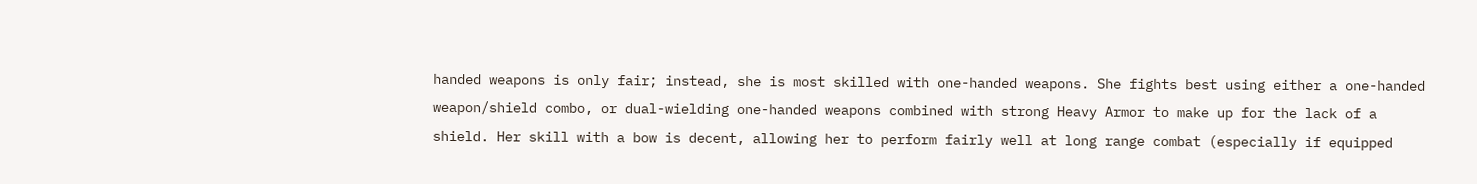handed weapons is only fair; instead, she is most skilled with one-handed weapons. She fights best using either a one-handed weapon/shield combo, or dual-wielding one-handed weapons combined with strong Heavy Armor to make up for the lack of a shield. Her skill with a bow is decent, allowing her to perform fairly well at long range combat (especially if equipped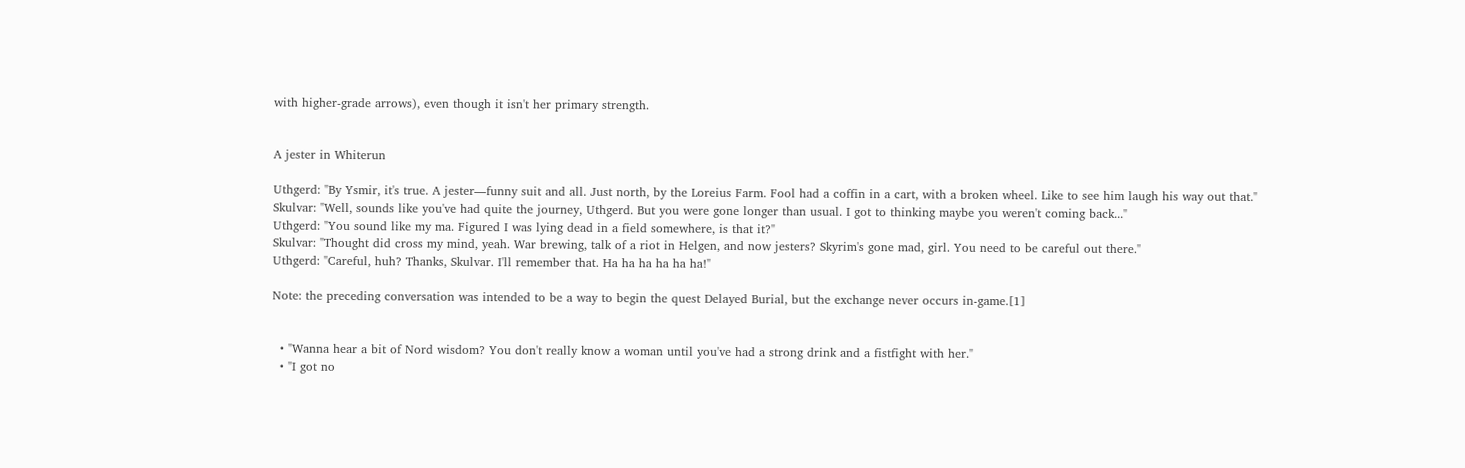with higher-grade arrows), even though it isn't her primary strength.


A jester in Whiterun

Uthgerd: "By Ysmir, it's true. A jester―funny suit and all. Just north, by the Loreius Farm. Fool had a coffin in a cart, with a broken wheel. Like to see him laugh his way out that."
Skulvar: "Well, sounds like you've had quite the journey, Uthgerd. But you were gone longer than usual. I got to thinking maybe you weren't coming back..."
Uthgerd: "You sound like my ma. Figured I was lying dead in a field somewhere, is that it?"
Skulvar: "Thought did cross my mind, yeah. War brewing, talk of a riot in Helgen, and now jesters? Skyrim's gone mad, girl. You need to be careful out there."
Uthgerd: "Careful, huh? Thanks, Skulvar. I'll remember that. Ha ha ha ha ha ha!"

Note: the preceding conversation was intended to be a way to begin the quest Delayed Burial, but the exchange never occurs in-game.[1]


  • "Wanna hear a bit of Nord wisdom? You don't really know a woman until you've had a strong drink and a fistfight with her."
  • "I got no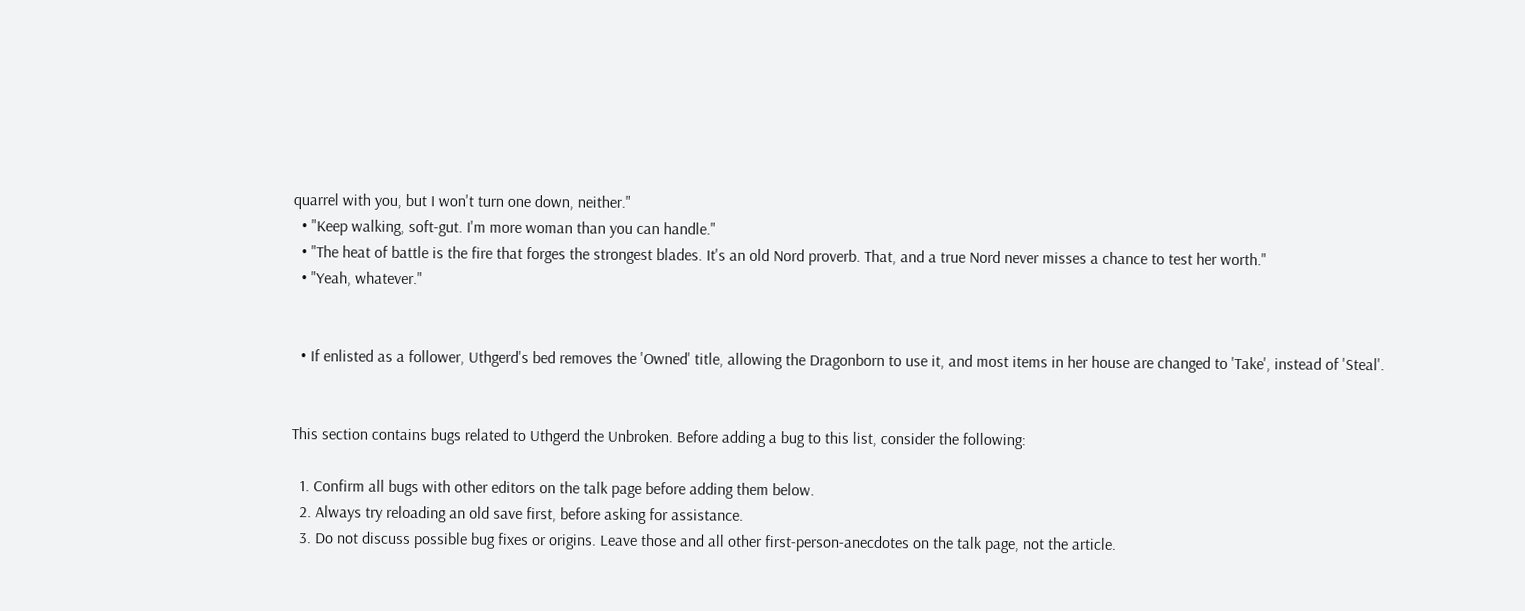quarrel with you, but I won't turn one down, neither."
  • "Keep walking, soft-gut. I'm more woman than you can handle."
  • "The heat of battle is the fire that forges the strongest blades. It's an old Nord proverb. That, and a true Nord never misses a chance to test her worth."
  • "Yeah, whatever."


  • If enlisted as a follower, Uthgerd's bed removes the 'Owned' title, allowing the Dragonborn to use it, and most items in her house are changed to 'Take', instead of 'Steal'.


This section contains bugs related to Uthgerd the Unbroken. Before adding a bug to this list, consider the following:

  1. Confirm all bugs with other editors on the talk page before adding them below.
  2. Always try reloading an old save first, before asking for assistance.
  3. Do not discuss possible bug fixes or origins. Leave those and all other first-person-anecdotes on the talk page, not the article.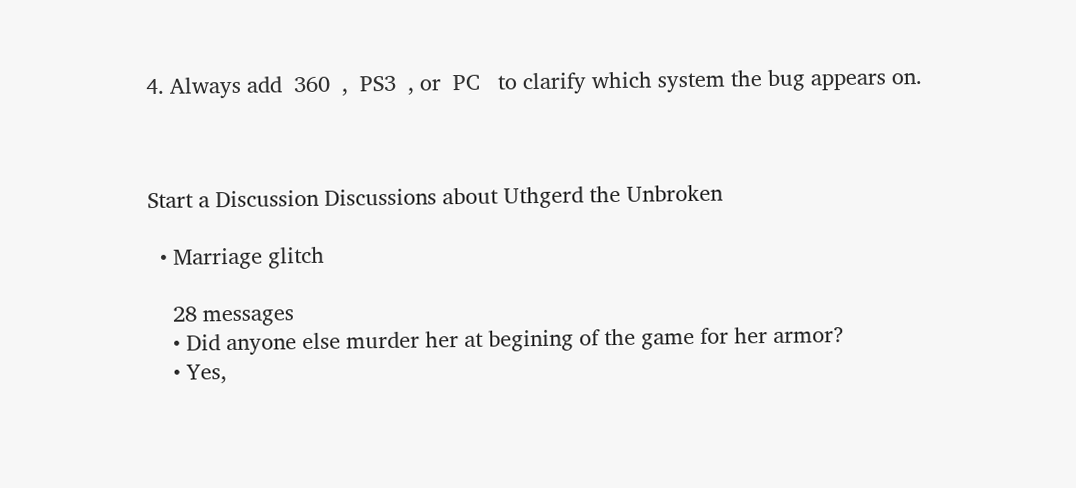4. Always add  360  ,  PS3  , or  PC   to clarify which system the bug appears on.



Start a Discussion Discussions about Uthgerd the Unbroken

  • Marriage glitch

    28 messages
    • Did anyone else murder her at begining of the game for her armor?
    • Yes,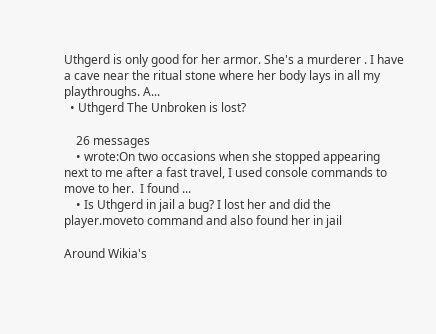Uthgerd is only good for her armor. She's a murderer . I have a cave near the ritual stone where her body lays in all my playthroughs. A...
  • Uthgerd The Unbroken is lost?

    26 messages
    • wrote:On two occasions when she stopped appearing next to me after a fast travel, I used console commands to move to her.  I found ...
    • Is Uthgerd in jail a bug? I lost her and did the player.moveto command and also found her in jail

Around Wikia's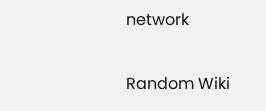network

Random Wiki